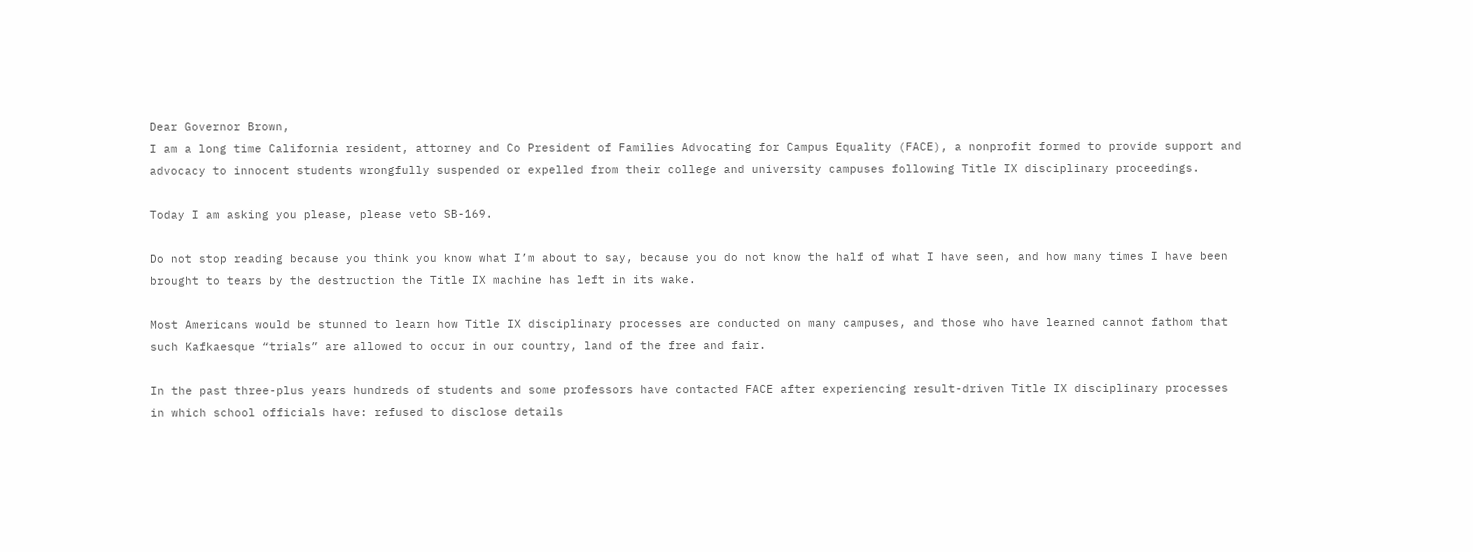Dear Governor Brown,
I am a long time California resident, attorney and Co President of Families Advocating for Campus Equality (FACE), a nonprofit formed to provide support and advocacy to innocent students wrongfully suspended or expelled from their college and university campuses following Title IX disciplinary proceedings.

Today I am asking you please, please veto SB-169.

Do not stop reading because you think you know what I’m about to say, because you do not know the half of what I have seen, and how many times I have been brought to tears by the destruction the Title IX machine has left in its wake.

Most Americans would be stunned to learn how Title IX disciplinary processes are conducted on many campuses, and those who have learned cannot fathom that such Kafkaesque “trials” are allowed to occur in our country, land of the free and fair.

In the past three-plus years hundreds of students and some professors have contacted FACE after experiencing result-driven Title IX disciplinary processes in which school officials have: refused to disclose details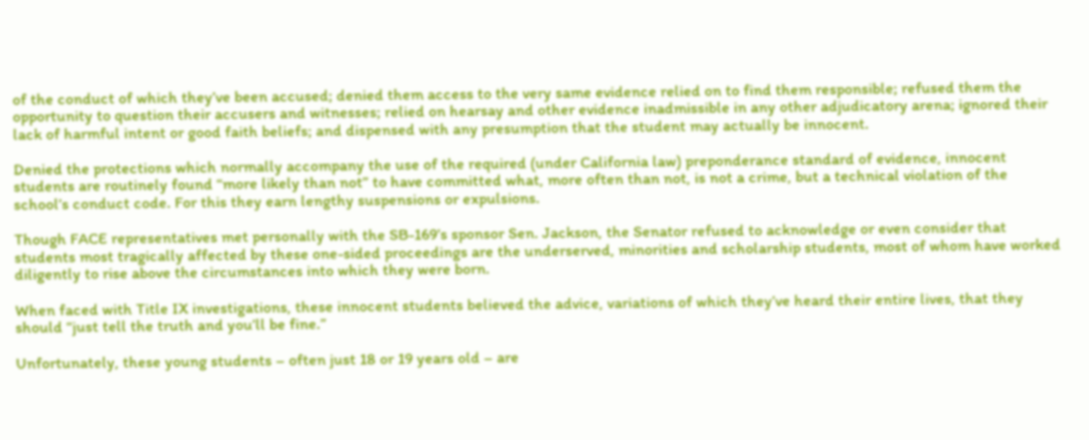of the conduct of which they’ve been accused; denied them access to the very same evidence relied on to find them responsible; refused them the opportunity to question their accusers and witnesses; relied on hearsay and other evidence inadmissible in any other adjudicatory arena; ignored their lack of harmful intent or good faith beliefs; and dispensed with any presumption that the student may actually be innocent.

Denied the protections which normally accompany the use of the required (under California law) preponderance standard of evidence, innocent students are routinely found “more likely than not” to have committed what, more often than not, is not a crime, but a technical violation of the school’s conduct code. For this they earn lengthy suspensions or expulsions.

Though FACE representatives met personally with the SB-169’s sponsor Sen. Jackson, the Senator refused to acknowledge or even consider that students most tragically affected by these one-sided proceedings are the underserved, minorities and scholarship students, most of whom have worked diligently to rise above the circumstances into which they were born.

When faced with Title IX investigations, these innocent students believed the advice, variations of which they’ve heard their entire lives, that they should “just tell the truth and you’ll be fine.”

Unfortunately, these young students – often just 18 or 19 years old – are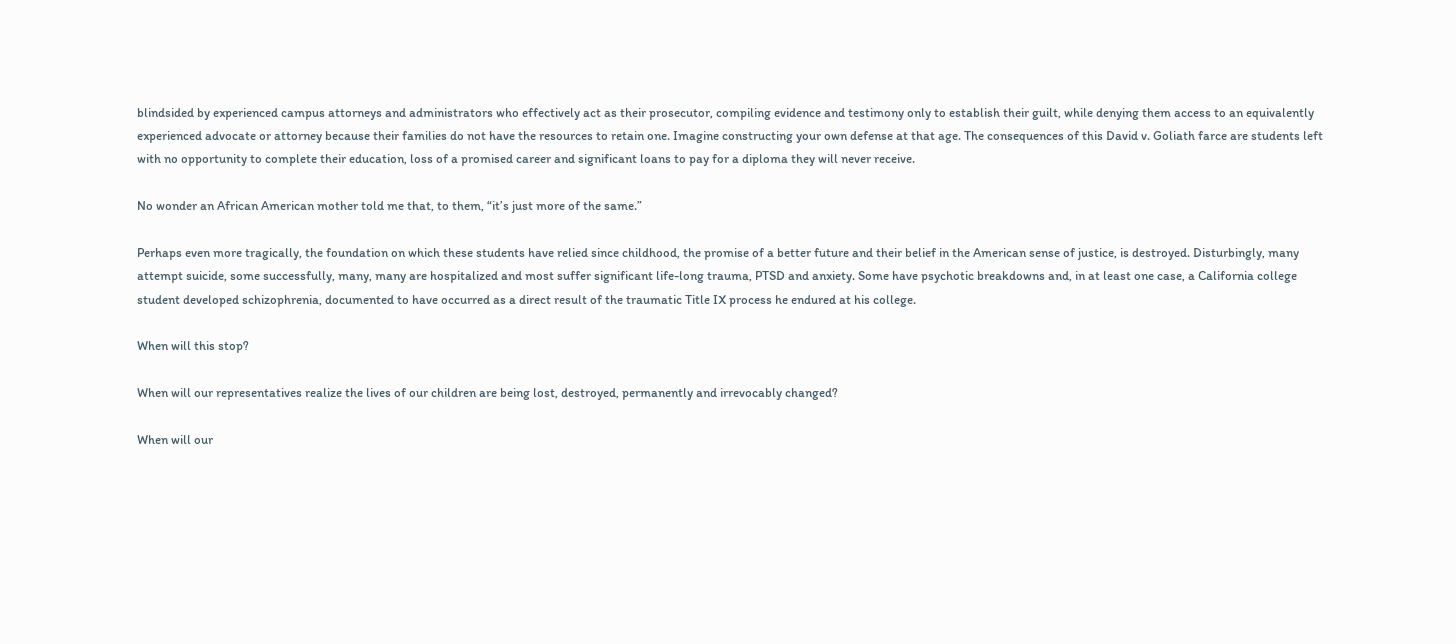blindsided by experienced campus attorneys and administrators who effectively act as their prosecutor, compiling evidence and testimony only to establish their guilt, while denying them access to an equivalently experienced advocate or attorney because their families do not have the resources to retain one. Imagine constructing your own defense at that age. The consequences of this David v. Goliath farce are students left with no opportunity to complete their education, loss of a promised career and significant loans to pay for a diploma they will never receive.

No wonder an African American mother told me that, to them, “it’s just more of the same.”

Perhaps even more tragically, the foundation on which these students have relied since childhood, the promise of a better future and their belief in the American sense of justice, is destroyed. Disturbingly, many attempt suicide, some successfully, many, many are hospitalized and most suffer significant life-long trauma, PTSD and anxiety. Some have psychotic breakdowns and, in at least one case, a California college student developed schizophrenia, documented to have occurred as a direct result of the traumatic Title IX process he endured at his college.

When will this stop?

When will our representatives realize the lives of our children are being lost, destroyed, permanently and irrevocably changed?

When will our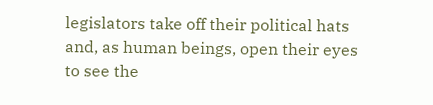legislators take off their political hats and, as human beings, open their eyes to see the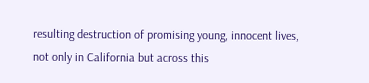resulting destruction of promising young, innocent lives, not only in California but across this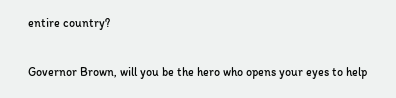entire country?

Governor Brown, will you be the hero who opens your eyes to help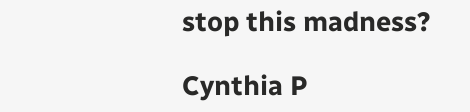stop this madness?

Cynthia P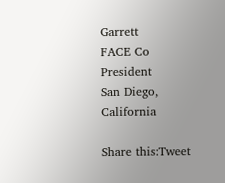Garrett
FACE Co President
San Diego, California

Share this:Tweet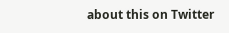about this on Twitter